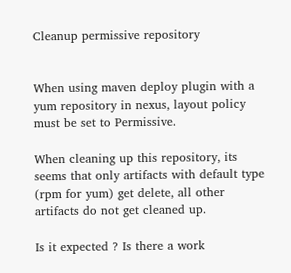Cleanup permissive repository


When using maven deploy plugin with a yum repository in nexus, layout policy must be set to Permissive.

When cleaning up this repository, its seems that only artifacts with default type (rpm for yum) get delete, all other artifacts do not get cleaned up.

Is it expected ? Is there a work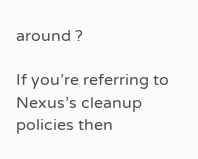around ?

If you’re referring to Nexus’s cleanup policies then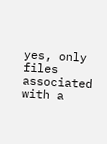yes, only files associated with a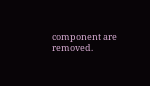component are removed.